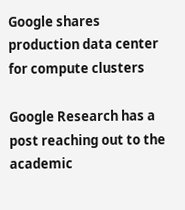Google shares production data center for compute clusters

Google Research has a post reaching out to the academic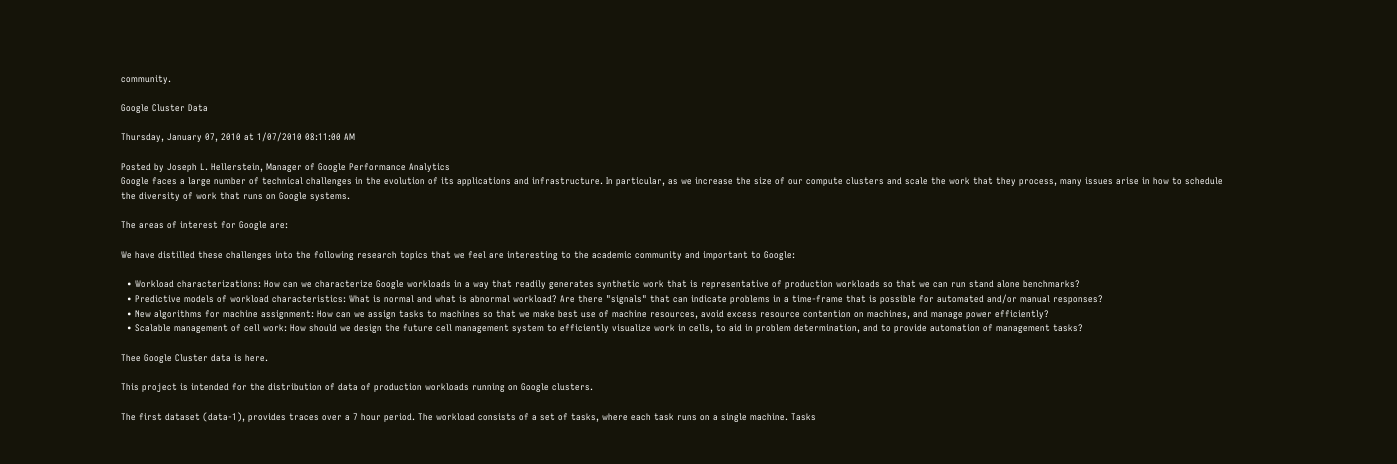community.

Google Cluster Data

Thursday, January 07, 2010 at 1/07/2010 08:11:00 AM

Posted by Joseph L. Hellerstein, Manager of Google Performance Analytics
Google faces a large number of technical challenges in the evolution of its applications and infrastructure. In particular, as we increase the size of our compute clusters and scale the work that they process, many issues arise in how to schedule the diversity of work that runs on Google systems.

The areas of interest for Google are:

We have distilled these challenges into the following research topics that we feel are interesting to the academic community and important to Google:

  • Workload characterizations: How can we characterize Google workloads in a way that readily generates synthetic work that is representative of production workloads so that we can run stand alone benchmarks?
  • Predictive models of workload characteristics: What is normal and what is abnormal workload? Are there "signals" that can indicate problems in a time-frame that is possible for automated and/or manual responses?
  • New algorithms for machine assignment: How can we assign tasks to machines so that we make best use of machine resources, avoid excess resource contention on machines, and manage power efficiently?
  • Scalable management of cell work: How should we design the future cell management system to efficiently visualize work in cells, to aid in problem determination, and to provide automation of management tasks?

Thee Google Cluster data is here.

This project is intended for the distribution of data of production workloads running on Google clusters.

The first dataset (data-1), provides traces over a 7 hour period. The workload consists of a set of tasks, where each task runs on a single machine. Tasks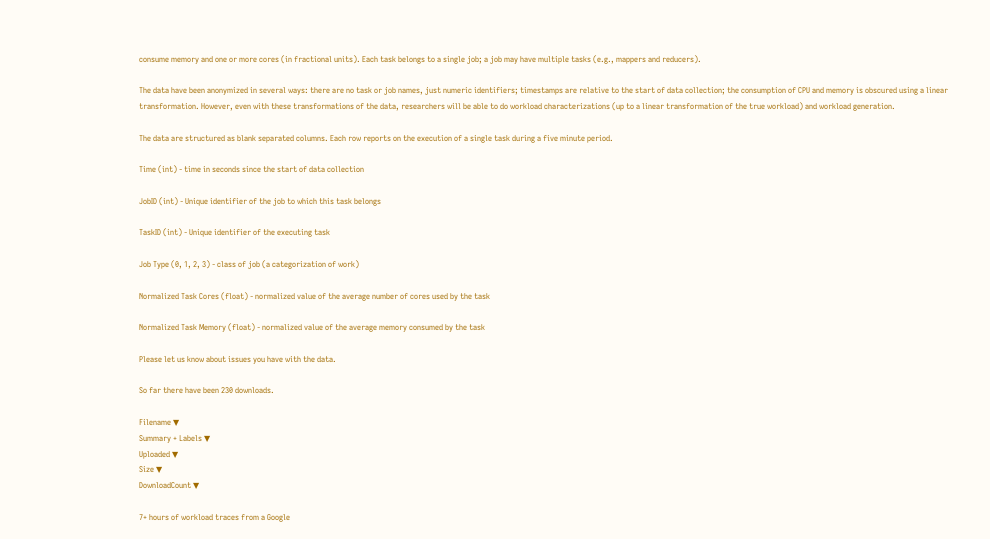consume memory and one or more cores (in fractional units). Each task belongs to a single job; a job may have multiple tasks (e.g., mappers and reducers).

The data have been anonymized in several ways: there are no task or job names, just numeric identifiers; timestamps are relative to the start of data collection; the consumption of CPU and memory is obscured using a linear transformation. However, even with these transformations of the data, researchers will be able to do workload characterizations (up to a linear transformation of the true workload) and workload generation.

The data are structured as blank separated columns. Each row reports on the execution of a single task during a five minute period.

Time (int) - time in seconds since the start of data collection

JobID (int) - Unique identifier of the job to which this task belongs

TaskID (int) - Unique identifier of the executing task

Job Type (0, 1, 2, 3) - class of job (a categorization of work)

Normalized Task Cores (float) - normalized value of the average number of cores used by the task

Normalized Task Memory (float) - normalized value of the average memory consumed by the task

Please let us know about issues you have with the data.

So far there have been 230 downloads.

Filename ▼
Summary + Labels ▼
Uploaded ▼
Size ▼
DownloadCount ▼

7+ hours of workload traces from a Google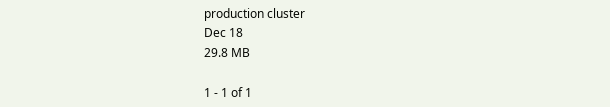production cluster
Dec 18
29.8 MB

1 - 1 of 1